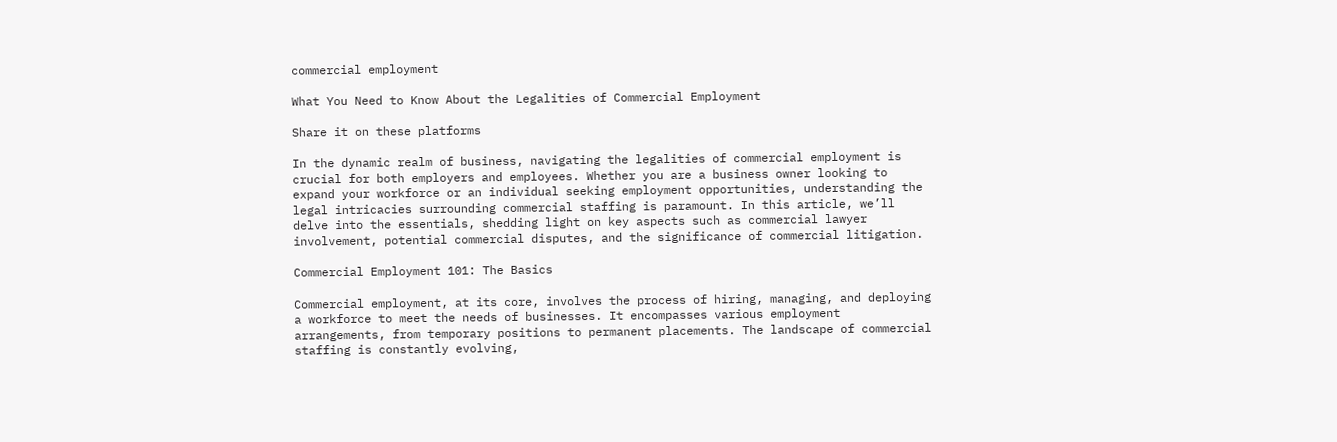commercial employment

What You Need to Know About the Legalities of Commercial Employment

Share it on these platforms

In the dynamic realm of business, navigating the legalities of commercial employment is crucial for both employers and employees. Whether you are a business owner looking to expand your workforce or an individual seeking employment opportunities, understanding the legal intricacies surrounding commercial staffing is paramount. In this article, we’ll delve into the essentials, shedding light on key aspects such as commercial lawyer involvement, potential commercial disputes, and the significance of commercial litigation.

Commercial Employment 101: The Basics

Commercial employment, at its core, involves the process of hiring, managing, and deploying a workforce to meet the needs of businesses. It encompasses various employment arrangements, from temporary positions to permanent placements. The landscape of commercial staffing is constantly evolving,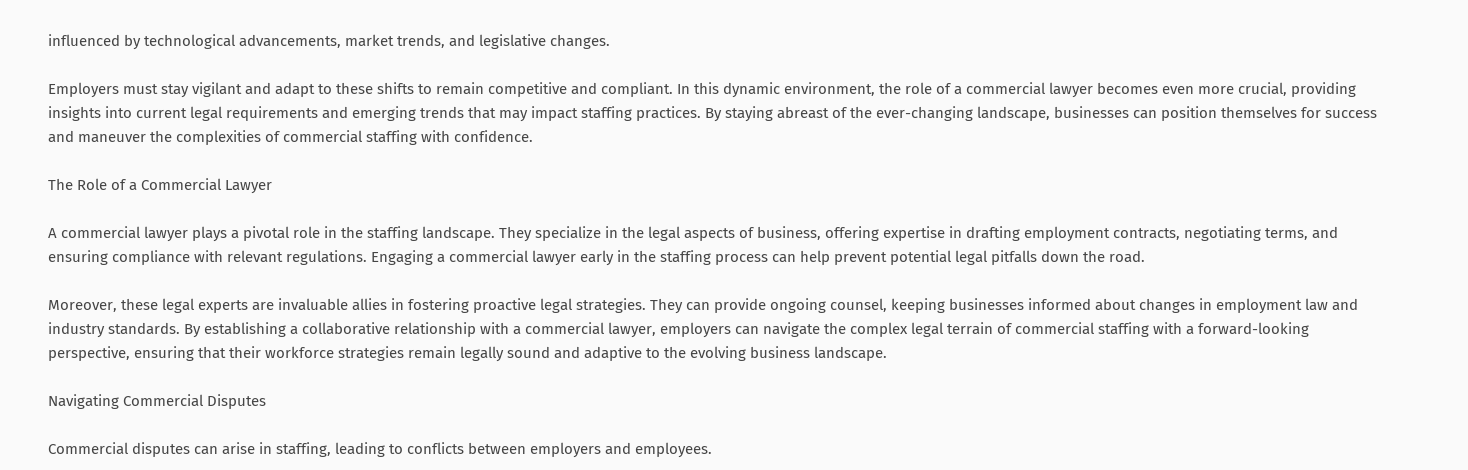influenced by technological advancements, market trends, and legislative changes.

Employers must stay vigilant and adapt to these shifts to remain competitive and compliant. In this dynamic environment, the role of a commercial lawyer becomes even more crucial, providing insights into current legal requirements and emerging trends that may impact staffing practices. By staying abreast of the ever-changing landscape, businesses can position themselves for success and maneuver the complexities of commercial staffing with confidence.

The Role of a Commercial Lawyer

A commercial lawyer plays a pivotal role in the staffing landscape. They specialize in the legal aspects of business, offering expertise in drafting employment contracts, negotiating terms, and ensuring compliance with relevant regulations. Engaging a commercial lawyer early in the staffing process can help prevent potential legal pitfalls down the road.

Moreover, these legal experts are invaluable allies in fostering proactive legal strategies. They can provide ongoing counsel, keeping businesses informed about changes in employment law and industry standards. By establishing a collaborative relationship with a commercial lawyer, employers can navigate the complex legal terrain of commercial staffing with a forward-looking perspective, ensuring that their workforce strategies remain legally sound and adaptive to the evolving business landscape.

Navigating Commercial Disputes

Commercial disputes can arise in staffing, leading to conflicts between employers and employees.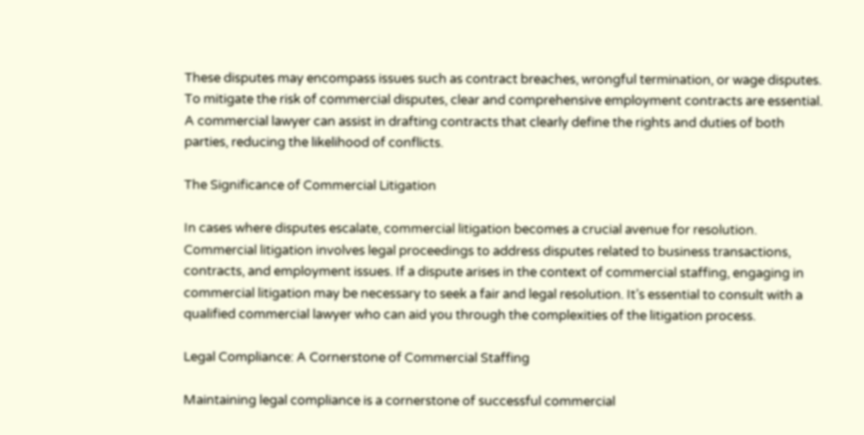These disputes may encompass issues such as contract breaches, wrongful termination, or wage disputes. To mitigate the risk of commercial disputes, clear and comprehensive employment contracts are essential. A commercial lawyer can assist in drafting contracts that clearly define the rights and duties of both parties, reducing the likelihood of conflicts.

The Significance of Commercial Litigation

In cases where disputes escalate, commercial litigation becomes a crucial avenue for resolution. Commercial litigation involves legal proceedings to address disputes related to business transactions, contracts, and employment issues. If a dispute arises in the context of commercial staffing, engaging in commercial litigation may be necessary to seek a fair and legal resolution. It’s essential to consult with a qualified commercial lawyer who can aid you through the complexities of the litigation process.

Legal Compliance: A Cornerstone of Commercial Staffing

Maintaining legal compliance is a cornerstone of successful commercial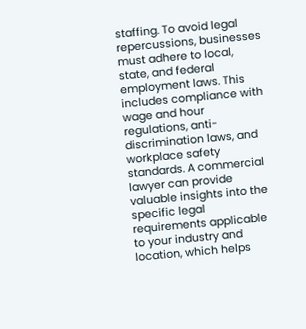staffing. To avoid legal repercussions, businesses must adhere to local, state, and federal employment laws. This includes compliance with wage and hour regulations, anti-discrimination laws, and workplace safety standards. A commercial lawyer can provide valuable insights into the specific legal requirements applicable to your industry and location, which helps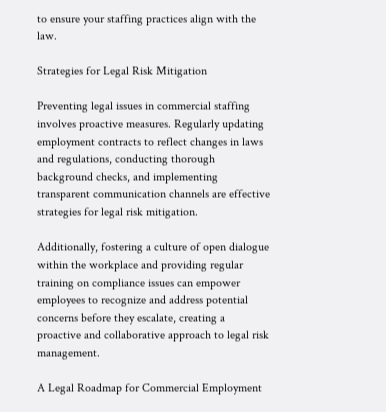to ensure your staffing practices align with the law.

Strategies for Legal Risk Mitigation

Preventing legal issues in commercial staffing involves proactive measures. Regularly updating employment contracts to reflect changes in laws and regulations, conducting thorough background checks, and implementing transparent communication channels are effective strategies for legal risk mitigation.

Additionally, fostering a culture of open dialogue within the workplace and providing regular training on compliance issues can empower employees to recognize and address potential concerns before they escalate, creating a proactive and collaborative approach to legal risk management.

A Legal Roadmap for Commercial Employment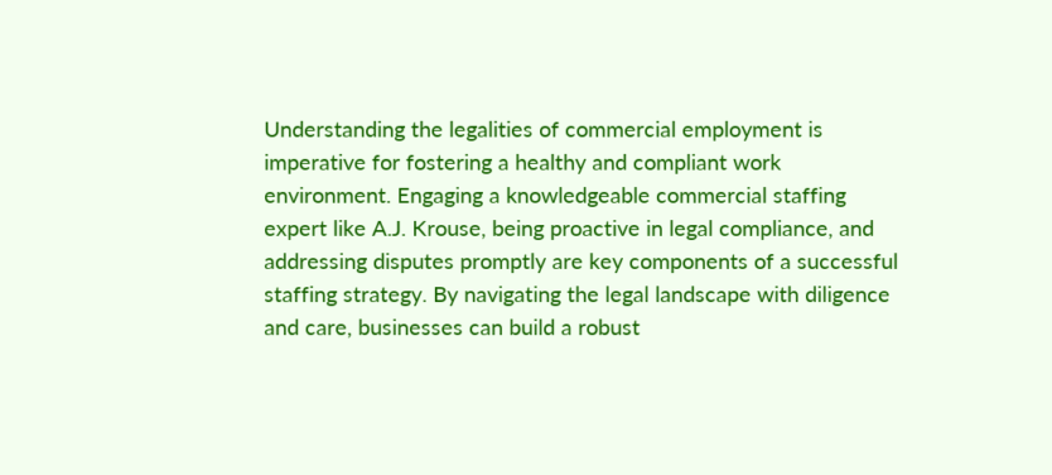Understanding the legalities of commercial employment is imperative for fostering a healthy and compliant work environment. Engaging a knowledgeable commercial staffing expert like A.J. Krouse, being proactive in legal compliance, and addressing disputes promptly are key components of a successful staffing strategy. By navigating the legal landscape with diligence and care, businesses can build a robust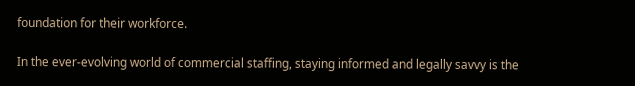foundation for their workforce.

In the ever-evolving world of commercial staffing, staying informed and legally savvy is the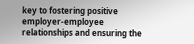key to fostering positive employer-employee relationships and ensuring the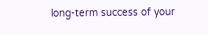long-term success of your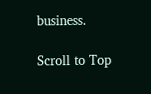business.

Scroll to Top